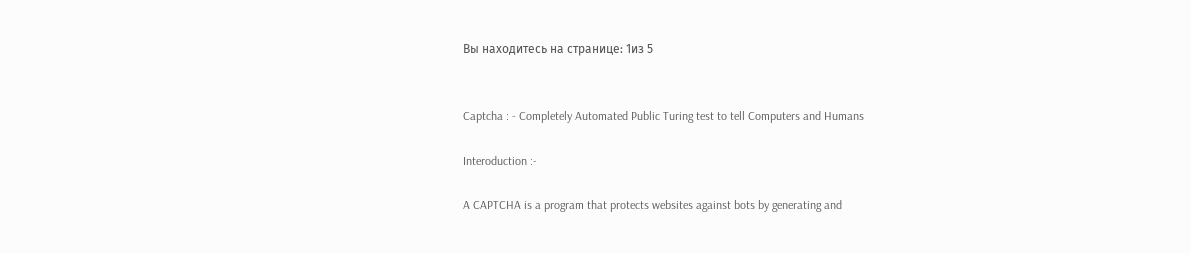Вы находитесь на странице: 1из 5


Captcha : - Completely Automated Public Turing test to tell Computers and Humans

Interoduction :-

A CAPTCHA is a program that protects websites against bots by generating and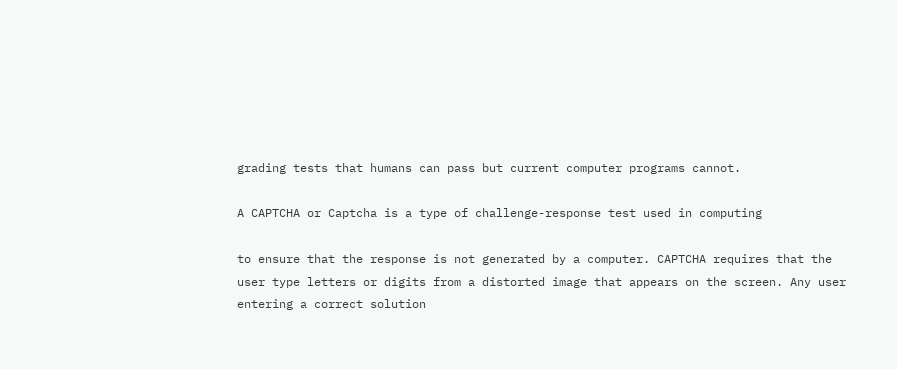grading tests that humans can pass but current computer programs cannot.

A CAPTCHA or Captcha is a type of challenge-response test used in computing

to ensure that the response is not generated by a computer. CAPTCHA requires that the
user type letters or digits from a distorted image that appears on the screen. Any user
entering a correct solution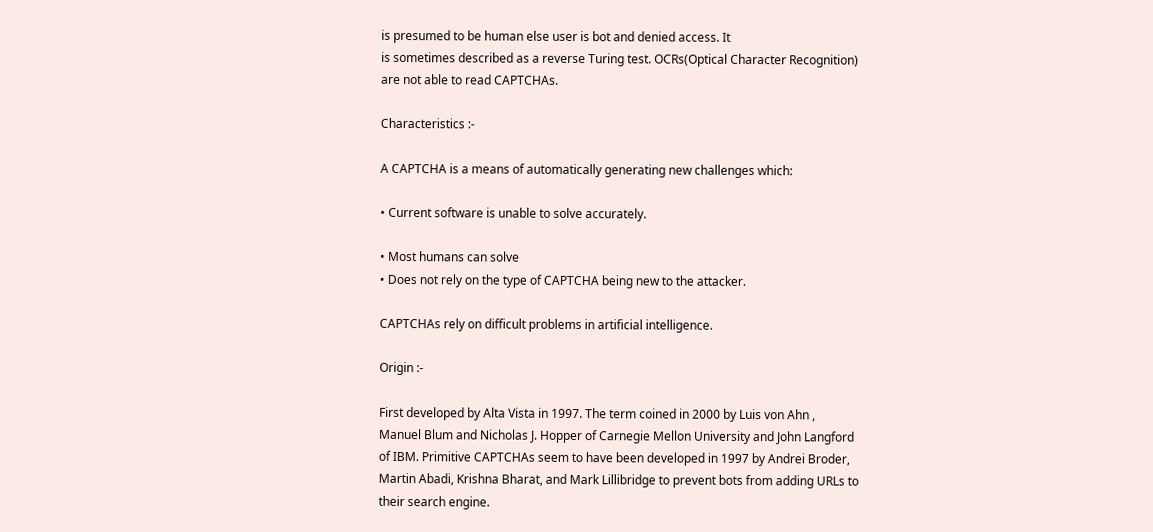is presumed to be human else user is bot and denied access. It
is sometimes described as a reverse Turing test. OCRs(Optical Character Recognition)
are not able to read CAPTCHAs.

Characteristics :-

A CAPTCHA is a means of automatically generating new challenges which:

• Current software is unable to solve accurately.

• Most humans can solve
• Does not rely on the type of CAPTCHA being new to the attacker.

CAPTCHAs rely on difficult problems in artificial intelligence.

Origin :-

First developed by Alta Vista in 1997. The term coined in 2000 by Luis von Ahn ,
Manuel Blum and Nicholas J. Hopper of Carnegie Mellon University and John Langford
of IBM. Primitive CAPTCHAs seem to have been developed in 1997 by Andrei Broder,
Martin Abadi, Krishna Bharat, and Mark Lillibridge to prevent bots from adding URLs to
their search engine.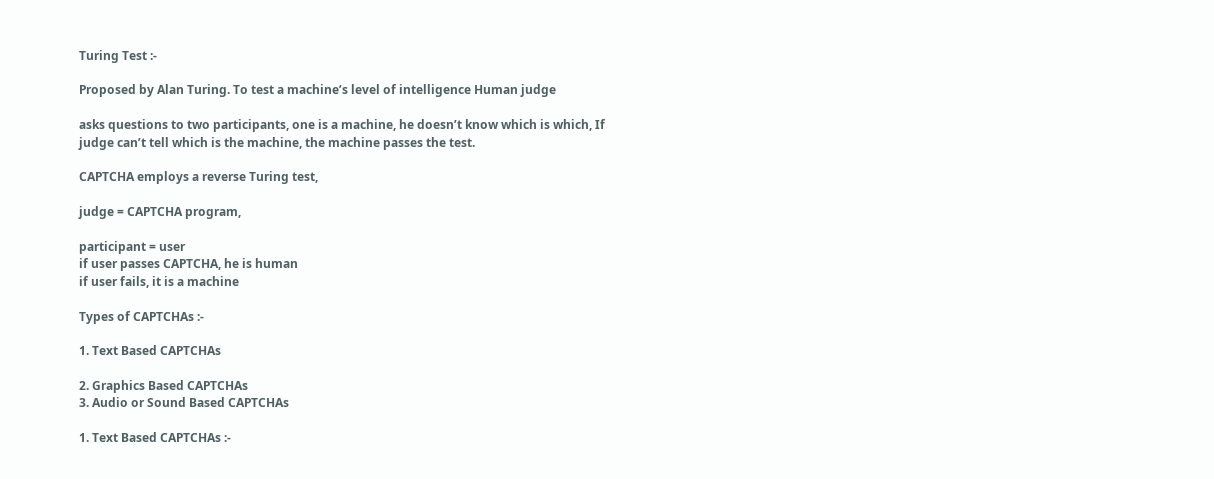Turing Test :-

Proposed by Alan Turing. To test a machine’s level of intelligence Human judge

asks questions to two participants, one is a machine, he doesn’t know which is which, If
judge can’t tell which is the machine, the machine passes the test.

CAPTCHA employs a reverse Turing test,

judge = CAPTCHA program,

participant = user
if user passes CAPTCHA, he is human
if user fails, it is a machine

Types of CAPTCHAs :-

1. Text Based CAPTCHAs

2. Graphics Based CAPTCHAs
3. Audio or Sound Based CAPTCHAs

1. Text Based CAPTCHAs :-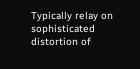Typically relay on sophisticated distortion of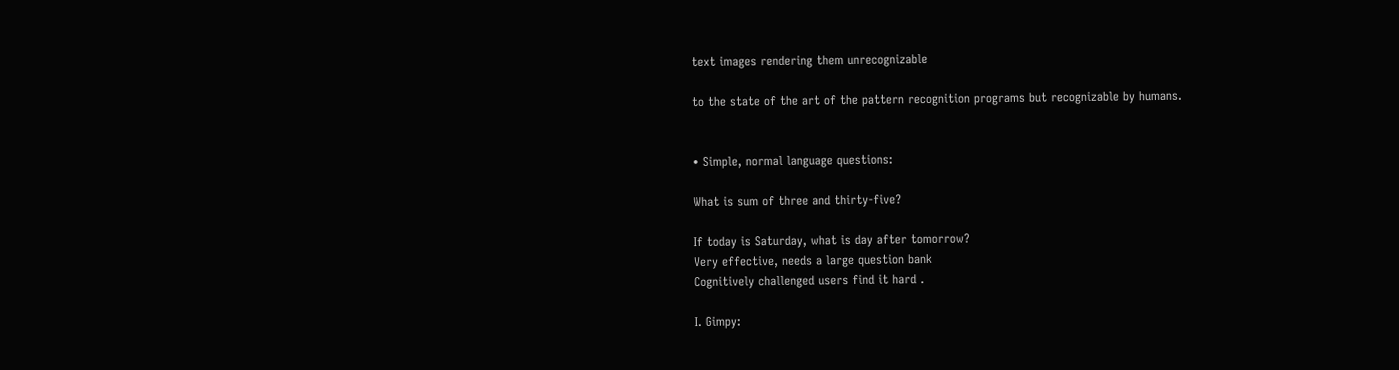text images rendering them unrecognizable

to the state of the art of the pattern recognition programs but recognizable by humans.


• Simple, normal language questions:

What is sum of three and thirty-five?

If today is Saturday, what is day after tomorrow?
Very effective, needs a large question bank
Cognitively challenged users find it hard .

I. Gimpy: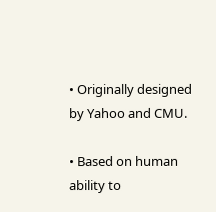• Originally designed by Yahoo and CMU.

• Based on human ability to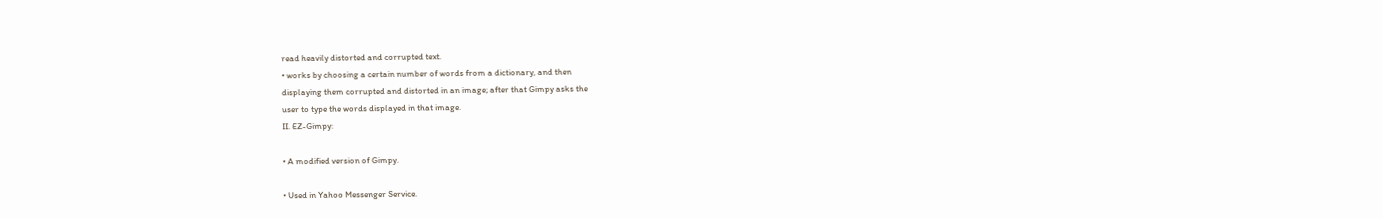read heavily distorted and corrupted text.
• works by choosing a certain number of words from a dictionary, and then
displaying them corrupted and distorted in an image; after that Gimpy asks the
user to type the words displayed in that image.
II. EZ-Gimpy:

• A modified version of Gimpy.

• Used in Yahoo Messenger Service.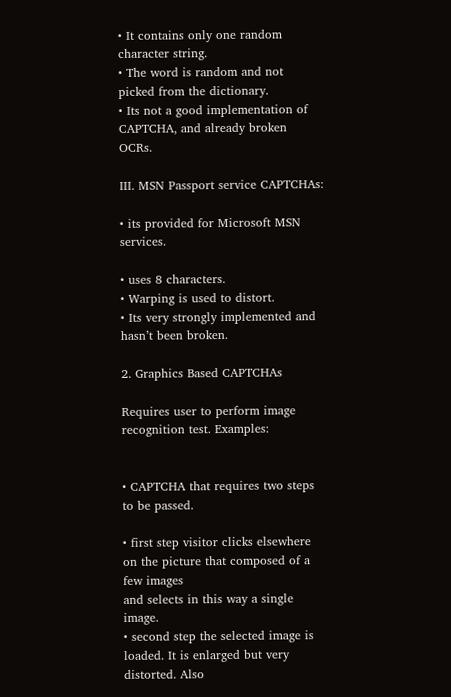• It contains only one random character string.
• The word is random and not picked from the dictionary.
• Its not a good implementation of CAPTCHA, and already broken OCRs.

III. MSN Passport service CAPTCHAs:

• its provided for Microsoft MSN services.

• uses 8 characters.
• Warping is used to distort.
• Its very strongly implemented and hasn’t been broken.

2. Graphics Based CAPTCHAs

Requires user to perform image recognition test. Examples:


• CAPTCHA that requires two steps to be passed.

• first step visitor clicks elsewhere on the picture that composed of a few images
and selects in this way a single image.
• second step the selected image is loaded. It is enlarged but very distorted. Also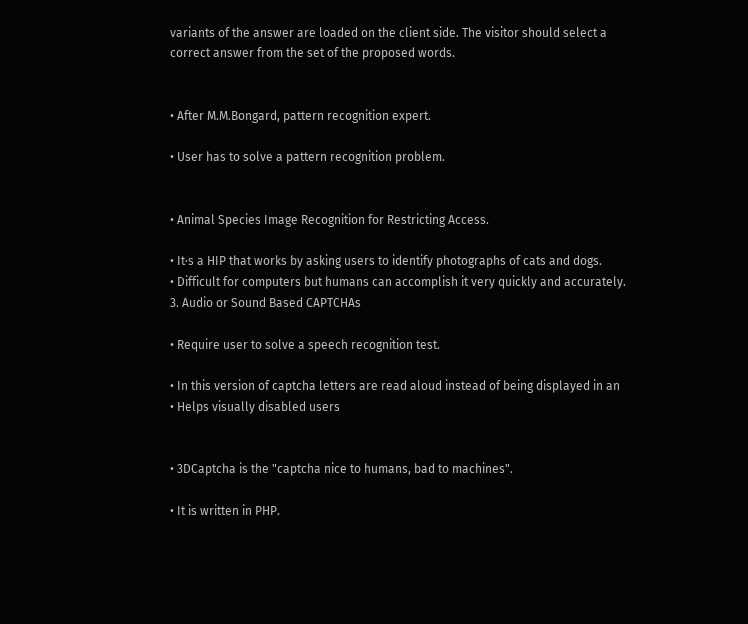variants of the answer are loaded on the client side. The visitor should select a
correct answer from the set of the proposed words.


• After M.M.Bongard, pattern recognition expert.

• User has to solve a pattern recognition problem.


• Animal Species Image Recognition for Restricting Access.

• It·s a HIP that works by asking users to identify photographs of cats and dogs.
• Difficult for computers but humans can accomplish it very quickly and accurately.
3. Audio or Sound Based CAPTCHAs

• Require user to solve a speech recognition test.

• In this version of captcha letters are read aloud instead of being displayed in an
• Helps visually disabled users


• 3DCaptcha is the "captcha nice to humans, bad to machines".

• It is written in PHP.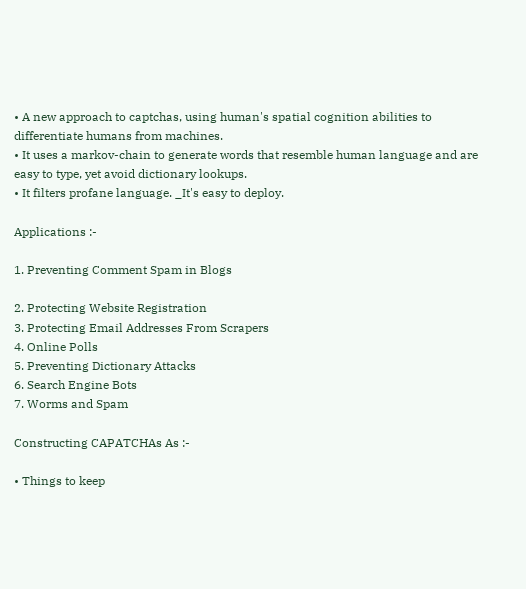• A new approach to captchas, using human's spatial cognition abilities to
differentiate humans from machines.
• It uses a markov-chain to generate words that resemble human language and are
easy to type, yet avoid dictionary lookups.
• It filters profane language. _It's easy to deploy.

Applications :-

1. Preventing Comment Spam in Blogs

2. Protecting Website Registration
3. Protecting Email Addresses From Scrapers
4. Online Polls
5. Preventing Dictionary Attacks
6. Search Engine Bots
7. Worms and Spam

Constructing CAPATCHAs As :-

• Things to keep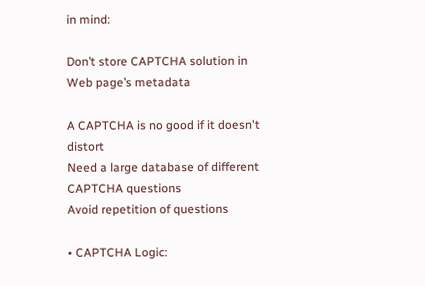in mind:

Don’t store CAPTCHA solution in Web page’s metadata

A CAPTCHA is no good if it doesn't distort
Need a large database of different CAPTCHA questions
Avoid repetition of questions

• CAPTCHA Logic: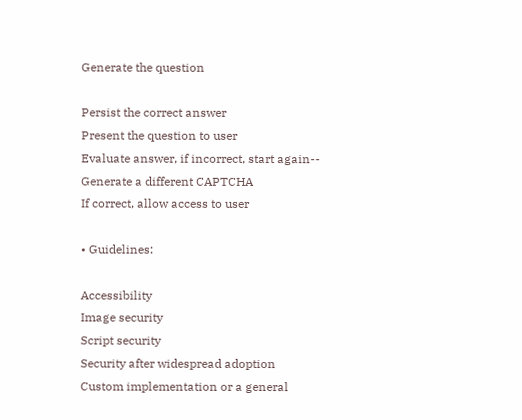Generate the question

Persist the correct answer
Present the question to user
Evaluate answer, if incorrect, start again-- Generate a different CAPTCHA
If correct, allow access to user

• Guidelines:

Accessibility
Image security
Script security
Security after widespread adoption
Custom implementation or a general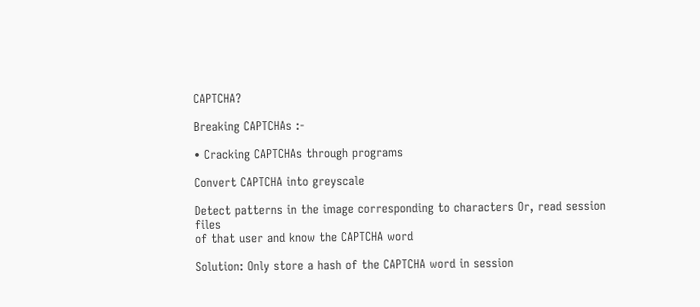CAPTCHA?

Breaking CAPTCHAs :-

• Cracking CAPTCHAs through programs

Convert CAPTCHA into greyscale

Detect patterns in the image corresponding to characters Or, read session files
of that user and know the CAPTCHA word

Solution: Only store a hash of the CAPTCHA word in session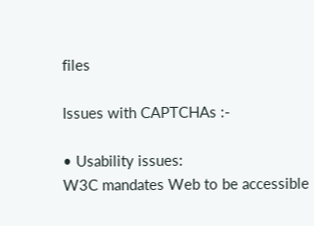files

Issues with CAPTCHAs :-

• Usability issues:
W3C mandates Web to be accessible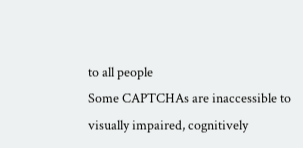to all people
Some CAPTCHAs are inaccessible to visually impaired, cognitively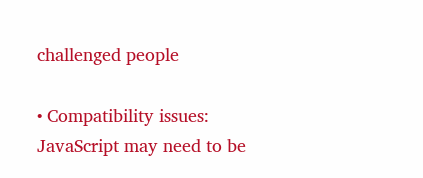challenged people

• Compatibility issues:
JavaScript may need to be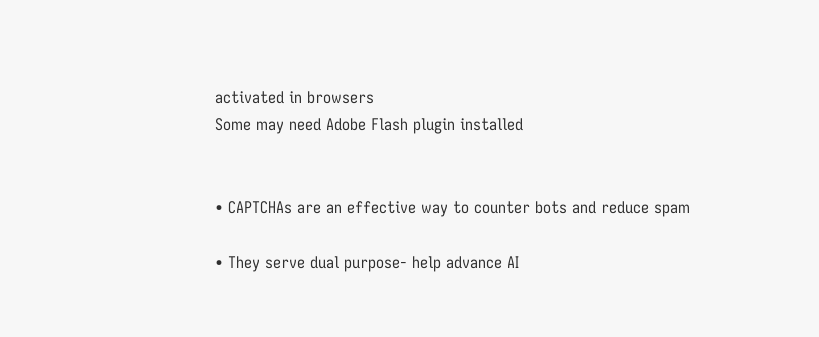activated in browsers
Some may need Adobe Flash plugin installed


• CAPTCHAs are an effective way to counter bots and reduce spam

• They serve dual purpose- help advance AI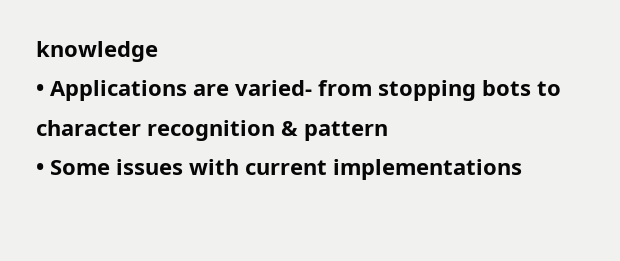knowledge
• Applications are varied- from stopping bots to character recognition & pattern
• Some issues with current implementations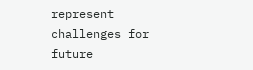represent challenges for future